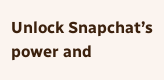Unlock Snapchat’s power and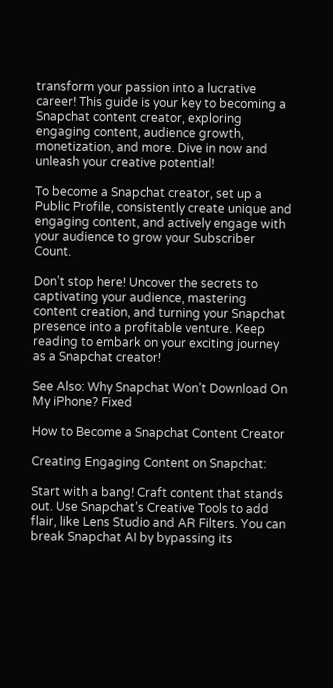transform your passion into a lucrative career! This guide is your key to becoming a Snapchat content creator, exploring engaging content, audience growth, monetization, and more. Dive in now and unleash your creative potential!

To become a Snapchat creator, set up a Public Profile, consistently create unique and engaging content, and actively engage with your audience to grow your Subscriber Count.

Don’t stop here! Uncover the secrets to captivating your audience, mastering content creation, and turning your Snapchat presence into a profitable venture. Keep reading to embark on your exciting journey as a Snapchat creator!

See Also: Why Snapchat Won’t Download On My iPhone? Fixed

How to Become a Snapchat Content Creator

Creating Engaging Content on Snapchat:

Start with a bang! Craft content that stands out. Use Snapchat’s Creative Tools to add flair, like Lens Studio and AR Filters. You can break Snapchat AI by bypassing its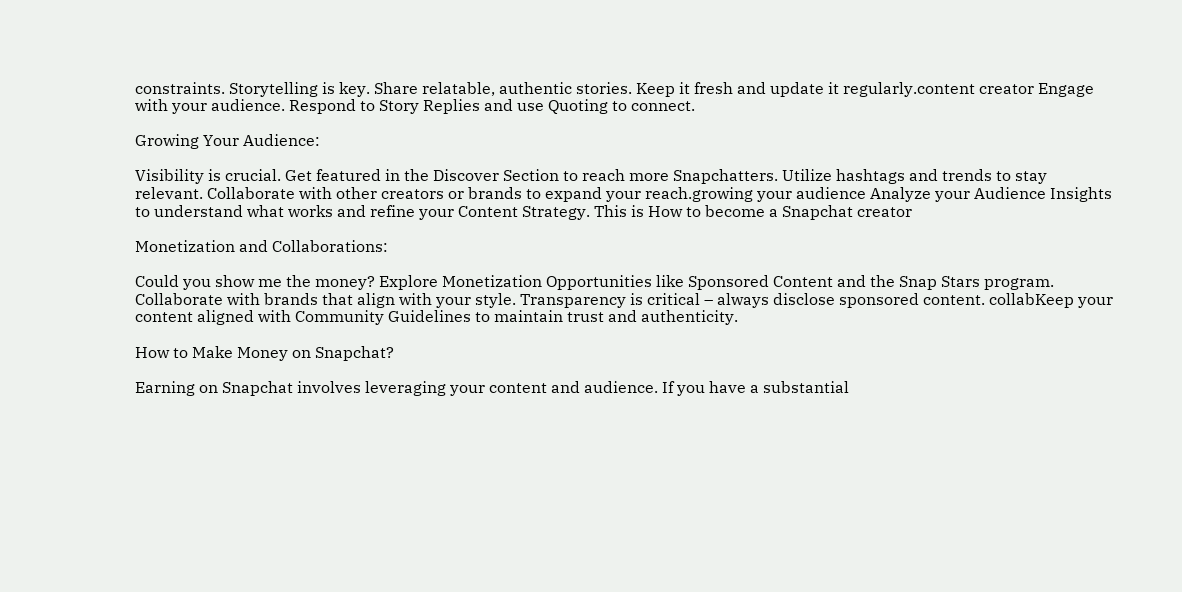constraints. Storytelling is key. Share relatable, authentic stories. Keep it fresh and update it regularly.content creator Engage with your audience. Respond to Story Replies and use Quoting to connect.

Growing Your Audience:

Visibility is crucial. Get featured in the Discover Section to reach more Snapchatters. Utilize hashtags and trends to stay relevant. Collaborate with other creators or brands to expand your reach.growing your audience Analyze your Audience Insights to understand what works and refine your Content Strategy. This is How to become a Snapchat creator

Monetization and Collaborations:

Could you show me the money? Explore Monetization Opportunities like Sponsored Content and the Snap Stars program. Collaborate with brands that align with your style. Transparency is critical – always disclose sponsored content. collabKeep your content aligned with Community Guidelines to maintain trust and authenticity.

How to Make Money on Snapchat?

Earning on Snapchat involves leveraging your content and audience. If you have a substantial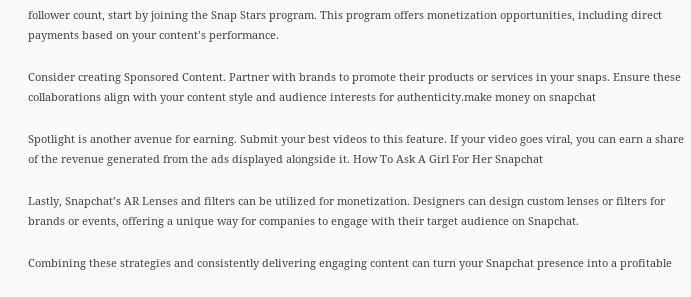follower count, start by joining the Snap Stars program. This program offers monetization opportunities, including direct payments based on your content’s performance.

Consider creating Sponsored Content. Partner with brands to promote their products or services in your snaps. Ensure these collaborations align with your content style and audience interests for authenticity.make money on snapchat

Spotlight is another avenue for earning. Submit your best videos to this feature. If your video goes viral, you can earn a share of the revenue generated from the ads displayed alongside it. How To Ask A Girl For Her Snapchat

Lastly, Snapchat’s AR Lenses and filters can be utilized for monetization. Designers can design custom lenses or filters for brands or events, offering a unique way for companies to engage with their target audience on Snapchat.

Combining these strategies and consistently delivering engaging content can turn your Snapchat presence into a profitable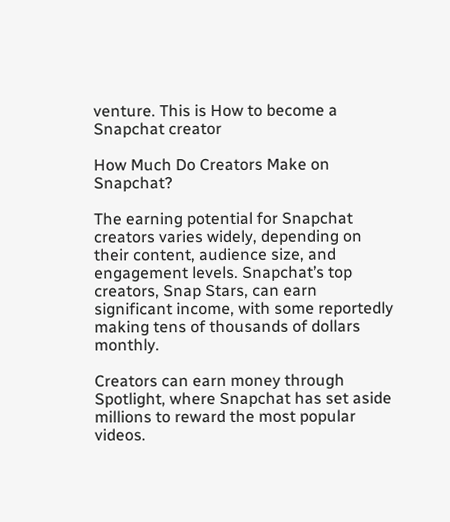venture. This is How to become a Snapchat creator

How Much Do Creators Make on Snapchat?

The earning potential for Snapchat creators varies widely, depending on their content, audience size, and engagement levels. Snapchat’s top creators, Snap Stars, can earn significant income, with some reportedly making tens of thousands of dollars monthly.

Creators can earn money through Spotlight, where Snapchat has set aside millions to reward the most popular videos.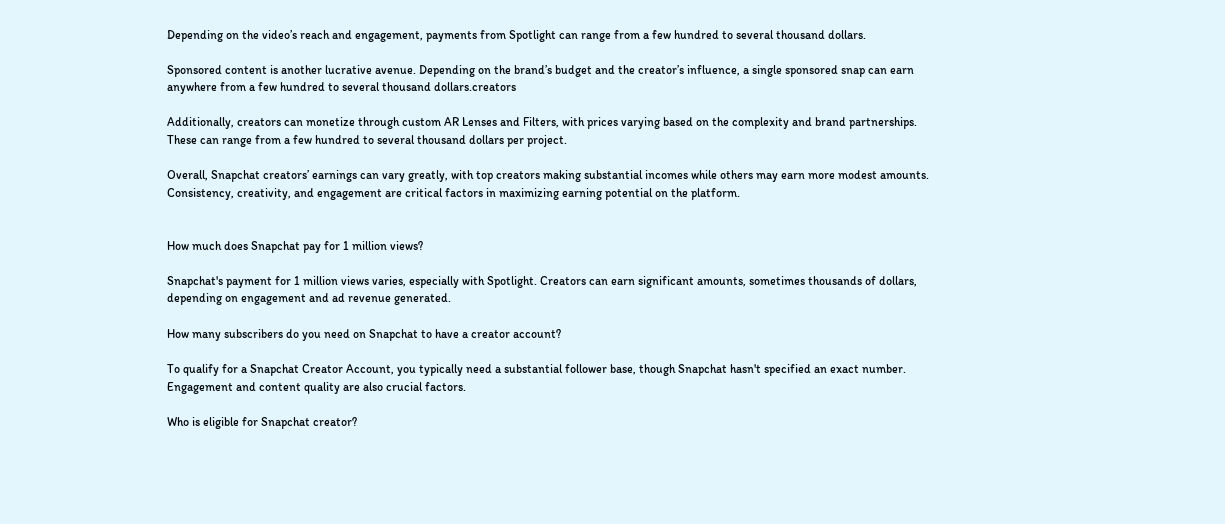Depending on the video’s reach and engagement, payments from Spotlight can range from a few hundred to several thousand dollars.

Sponsored content is another lucrative avenue. Depending on the brand’s budget and the creator’s influence, a single sponsored snap can earn anywhere from a few hundred to several thousand dollars.creators

Additionally, creators can monetize through custom AR Lenses and Filters, with prices varying based on the complexity and brand partnerships. These can range from a few hundred to several thousand dollars per project.

Overall, Snapchat creators’ earnings can vary greatly, with top creators making substantial incomes while others may earn more modest amounts. Consistency, creativity, and engagement are critical factors in maximizing earning potential on the platform.


How much does Snapchat pay for 1 million views?

Snapchat's payment for 1 million views varies, especially with Spotlight. Creators can earn significant amounts, sometimes thousands of dollars, depending on engagement and ad revenue generated.

How many subscribers do you need on Snapchat to have a creator account?

To qualify for a Snapchat Creator Account, you typically need a substantial follower base, though Snapchat hasn't specified an exact number. Engagement and content quality are also crucial factors.

Who is eligible for Snapchat creator?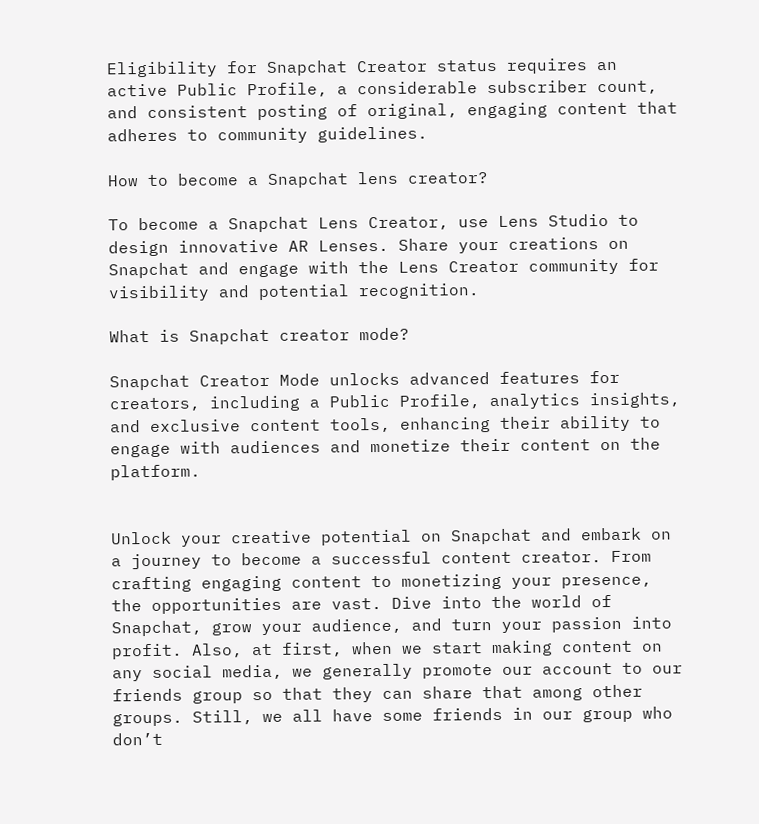Eligibility for Snapchat Creator status requires an active Public Profile, a considerable subscriber count, and consistent posting of original, engaging content that adheres to community guidelines.

How to become a Snapchat lens creator?

To become a Snapchat Lens Creator, use Lens Studio to design innovative AR Lenses. Share your creations on Snapchat and engage with the Lens Creator community for visibility and potential recognition.

What is Snapchat creator mode?

Snapchat Creator Mode unlocks advanced features for creators, including a Public Profile, analytics insights, and exclusive content tools, enhancing their ability to engage with audiences and monetize their content on the platform.


Unlock your creative potential on Snapchat and embark on a journey to become a successful content creator. From crafting engaging content to monetizing your presence, the opportunities are vast. Dive into the world of Snapchat, grow your audience, and turn your passion into profit. Also, at first, when we start making content on any social media, we generally promote our account to our friends group so that they can share that among other groups. Still, we all have some friends in our group who don’t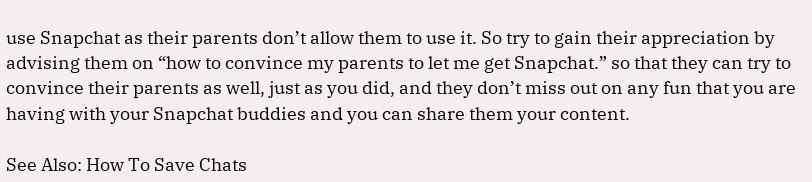use Snapchat as their parents don’t allow them to use it. So try to gain their appreciation by advising them on “how to convince my parents to let me get Snapchat.” so that they can try to convince their parents as well, just as you did, and they don’t miss out on any fun that you are having with your Snapchat buddies and you can share them your content.

See Also: How To Save Chats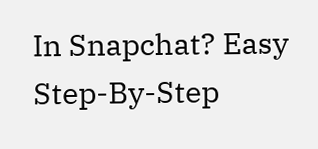In Snapchat? Easy Step-By-Step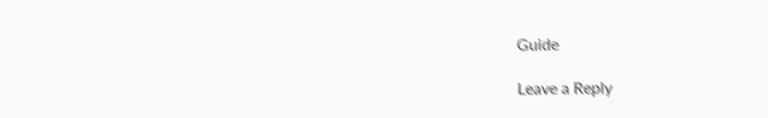Guide

Leave a Reply